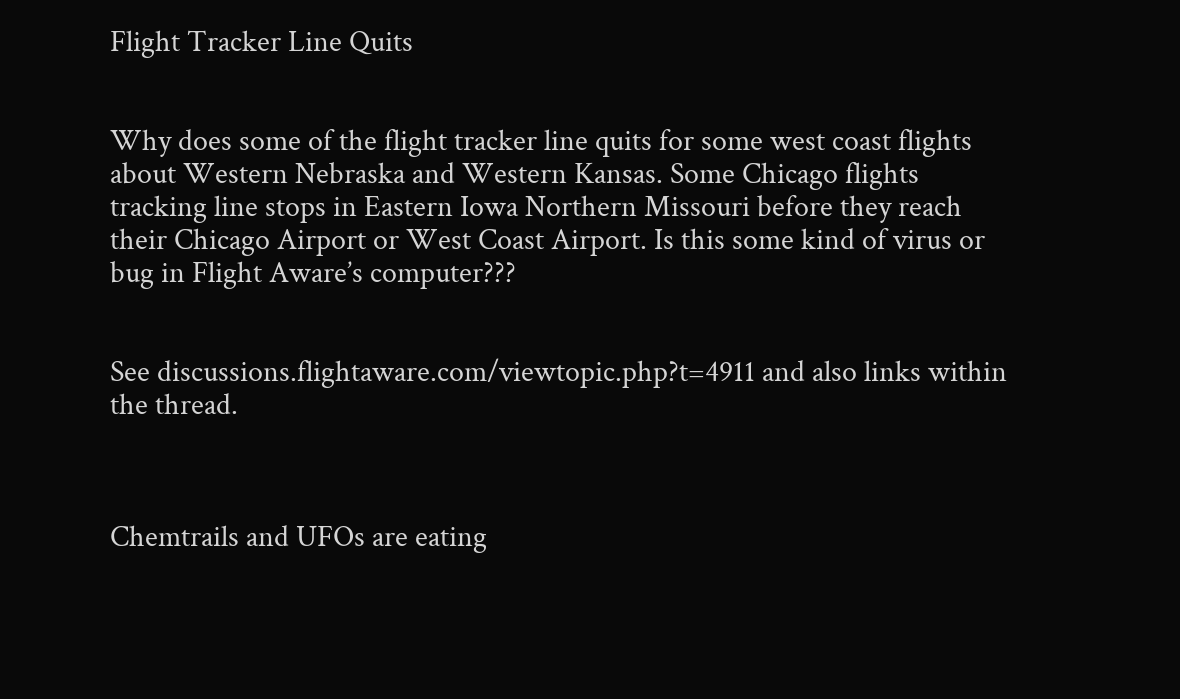Flight Tracker Line Quits


Why does some of the flight tracker line quits for some west coast flights about Western Nebraska and Western Kansas. Some Chicago flights tracking line stops in Eastern Iowa Northern Missouri before they reach their Chicago Airport or West Coast Airport. Is this some kind of virus or bug in Flight Aware’s computer???


See discussions.flightaware.com/viewtopic.php?t=4911 and also links within the thread.



Chemtrails and UFOs are eating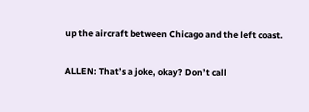up the aircraft between Chicago and the left coast.

ALLEN: That’s a joke, okay? Don’t call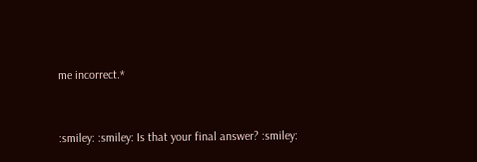me incorrect.*


:smiley: :smiley: Is that your final answer? :smiley: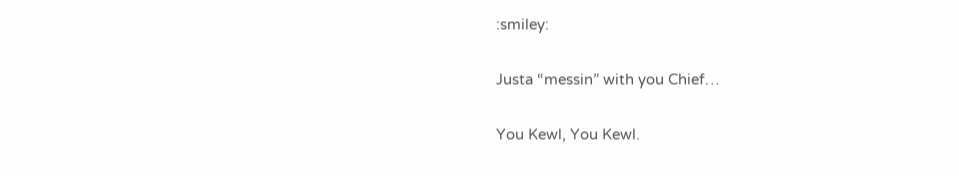:smiley:

Justa “messin” with you Chief…

You Kewl, You Kewl.